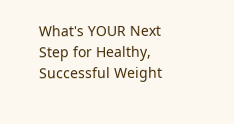What's YOUR Next Step for Healthy, Successful Weight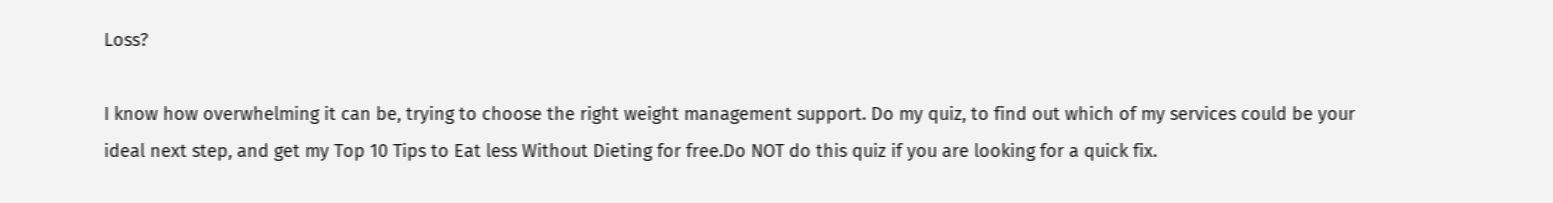Loss?

I know how overwhelming it can be, trying to choose the right weight management support. Do my quiz, to find out which of my services could be your ideal next step, and get my Top 10 Tips to Eat less Without Dieting for free.Do NOT do this quiz if you are looking for a quick fix.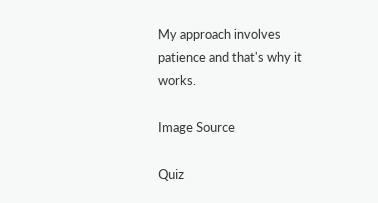My approach involves patience and that's why it works.

Image Source

Quiz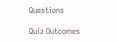Questions

Quiz Outcomes